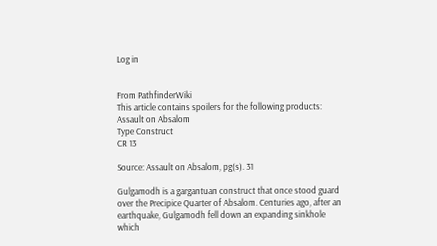Log in


From PathfinderWiki
This article contains spoilers for the following products: Assault on Absalom
Type Construct
CR 13

Source: Assault on Absalom, pg(s). 31

Gulgamodh is a gargantuan construct that once stood guard over the Precipice Quarter of Absalom. Centuries ago, after an earthquake, Gulgamodh fell down an expanding sinkhole which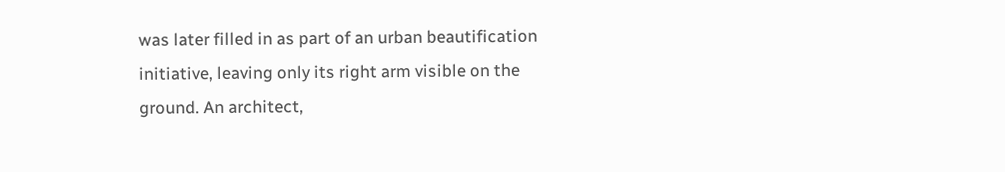was later filled in as part of an urban beautification initiative, leaving only its right arm visible on the ground. An architect,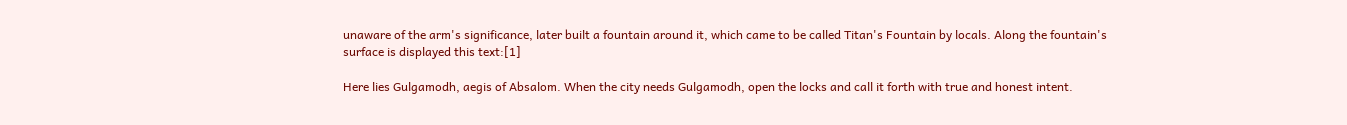unaware of the arm's significance, later built a fountain around it, which came to be called Titan's Fountain by locals. Along the fountain's surface is displayed this text:[1]

Here lies Gulgamodh, aegis of Absalom. When the city needs Gulgamodh, open the locks and call it forth with true and honest intent.